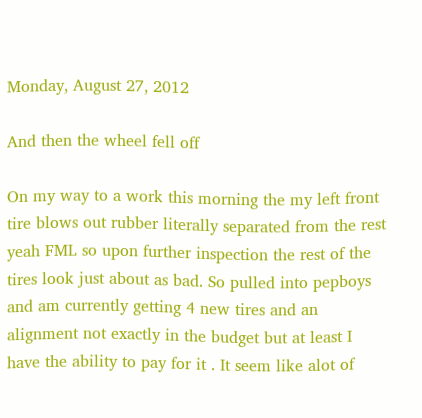Monday, August 27, 2012

And then the wheel fell off

On my way to a work this morning the my left front tire blows out rubber literally separated from the rest yeah FML so upon further inspection the rest of the tires look just about as bad. So pulled into pepboys and am currently getting 4 new tires and an alignment not exactly in the budget but at least I have the ability to pay for it . It seem like alot of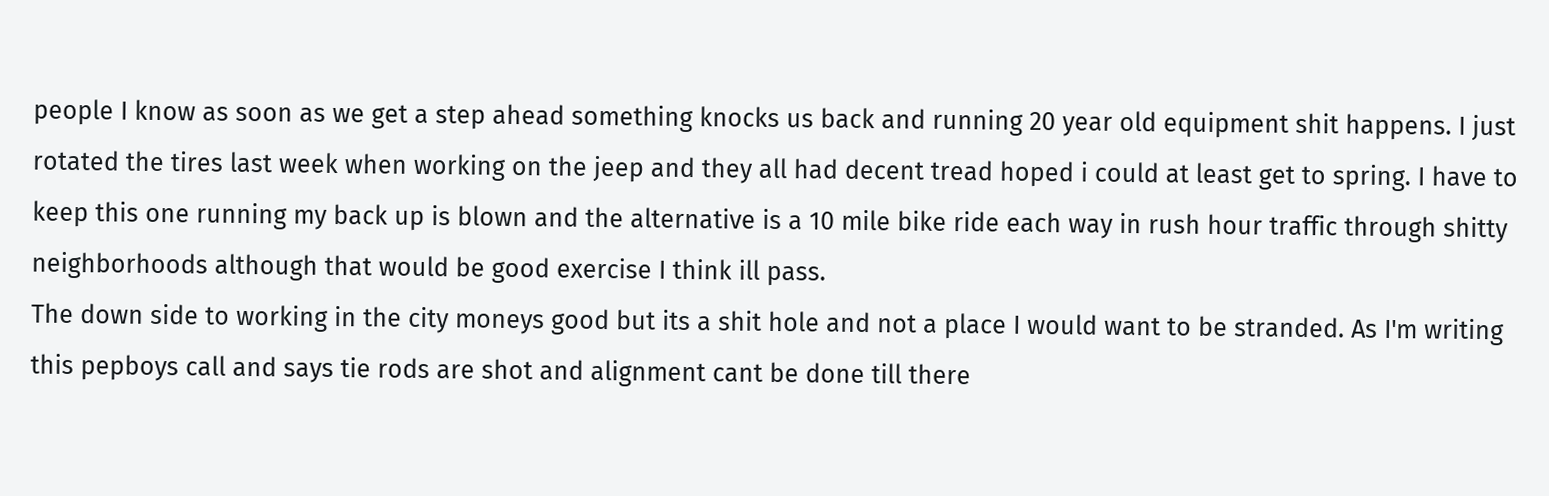people I know as soon as we get a step ahead something knocks us back and running 20 year old equipment shit happens. I just rotated the tires last week when working on the jeep and they all had decent tread hoped i could at least get to spring. I have to keep this one running my back up is blown and the alternative is a 10 mile bike ride each way in rush hour traffic through shitty neighborhoods although that would be good exercise I think ill pass.
The down side to working in the city moneys good but its a shit hole and not a place I would want to be stranded. As I'm writing this pepboys call and says tie rods are shot and alignment cant be done till there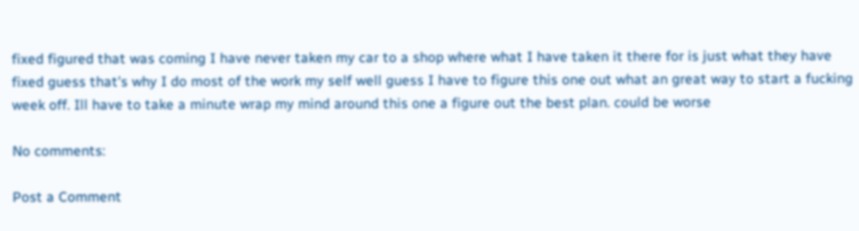fixed figured that was coming I have never taken my car to a shop where what I have taken it there for is just what they have fixed guess that's why I do most of the work my self well guess I have to figure this one out what an great way to start a fucking week off. Ill have to take a minute wrap my mind around this one a figure out the best plan. could be worse

No comments:

Post a Comment